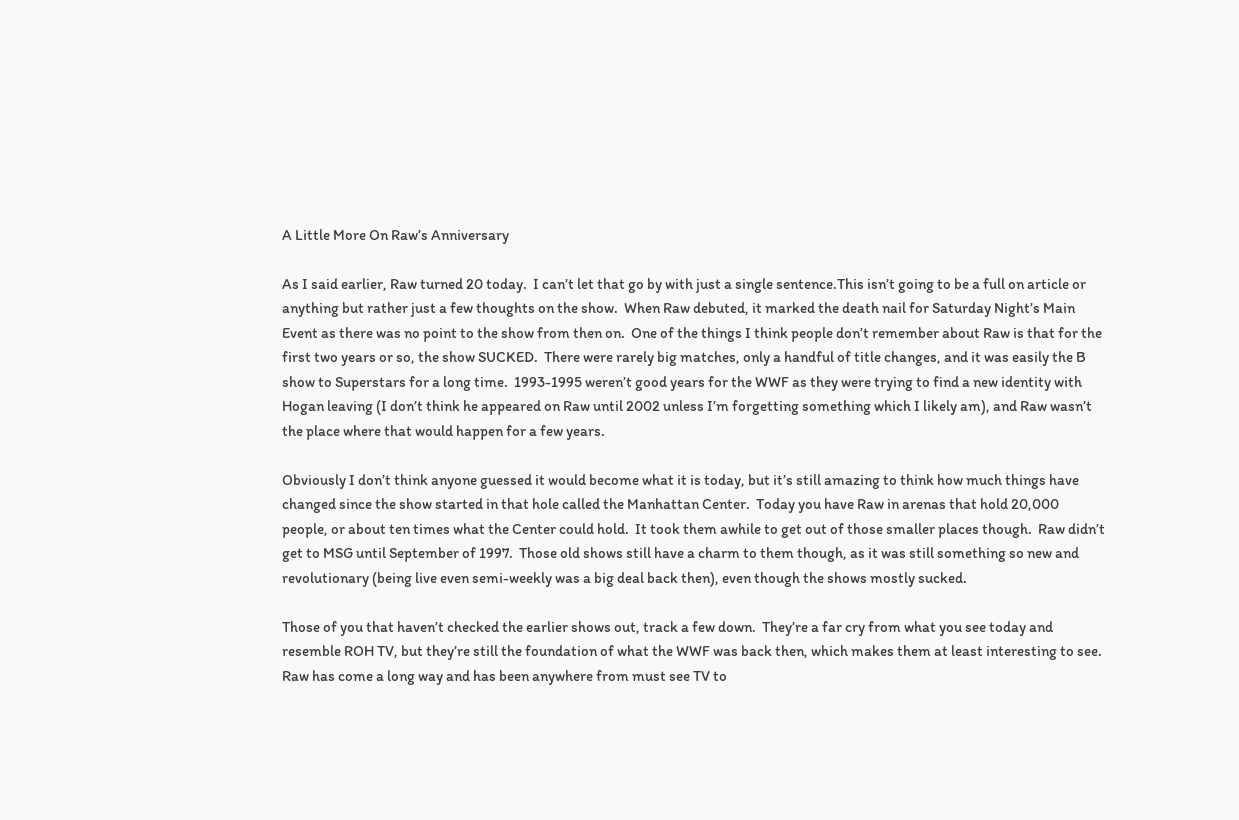A Little More On Raw’s Anniversary

As I said earlier, Raw turned 20 today.  I can’t let that go by with just a single sentence.This isn’t going to be a full on article or anything but rather just a few thoughts on the show.  When Raw debuted, it marked the death nail for Saturday Night’s Main Event as there was no point to the show from then on.  One of the things I think people don’t remember about Raw is that for the first two years or so, the show SUCKED.  There were rarely big matches, only a handful of title changes, and it was easily the B show to Superstars for a long time.  1993-1995 weren’t good years for the WWF as they were trying to find a new identity with Hogan leaving (I don’t think he appeared on Raw until 2002 unless I’m forgetting something which I likely am), and Raw wasn’t the place where that would happen for a few years.

Obviously I don’t think anyone guessed it would become what it is today, but it’s still amazing to think how much things have changed since the show started in that hole called the Manhattan Center.  Today you have Raw in arenas that hold 20,000 people, or about ten times what the Center could hold.  It took them awhile to get out of those smaller places though.  Raw didn’t get to MSG until September of 1997.  Those old shows still have a charm to them though, as it was still something so new and revolutionary (being live even semi-weekly was a big deal back then), even though the shows mostly sucked.

Those of you that haven’t checked the earlier shows out, track a few down.  They’re a far cry from what you see today and resemble ROH TV, but they’re still the foundation of what the WWF was back then, which makes them at least interesting to see.  Raw has come a long way and has been anywhere from must see TV to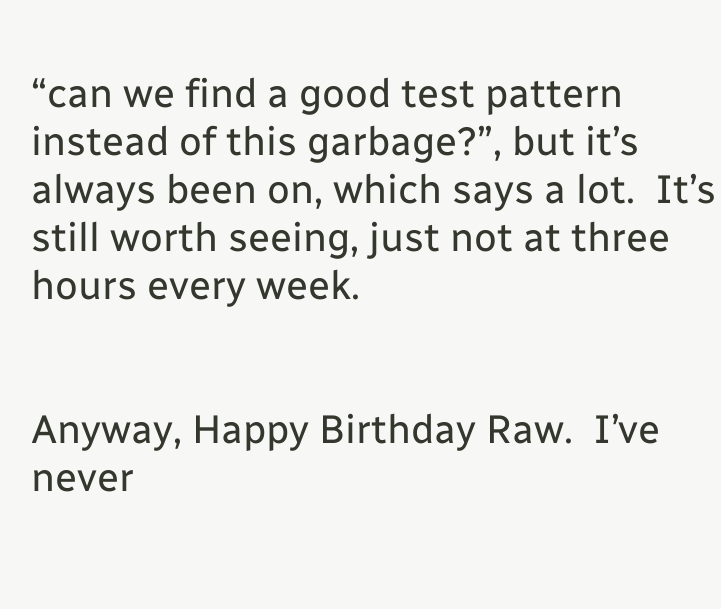“can we find a good test pattern instead of this garbage?”, but it’s always been on, which says a lot.  It’s still worth seeing, just not at three hours every week.


Anyway, Happy Birthday Raw.  I’ve never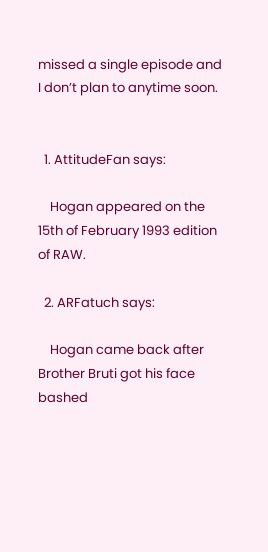missed a single episode and I don’t plan to anytime soon.


  1. AttitudeFan says:

    Hogan appeared on the 15th of February 1993 edition of RAW.

  2. ARFatuch says:

    Hogan came back after Brother Bruti got his face bashed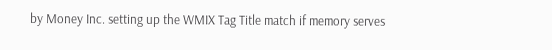by Money Inc. setting up the WMIX Tag Title match if memory serves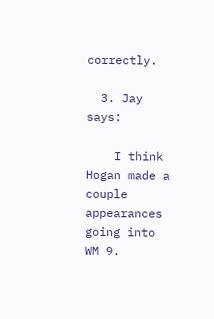correctly.

  3. Jay says:

    I think Hogan made a couple appearances going into WM 9.